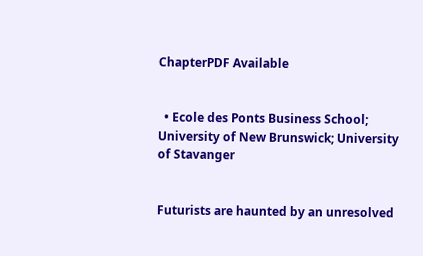ChapterPDF Available


  • Ecole des Ponts Business School; University of New Brunswick; University of Stavanger


Futurists are haunted by an unresolved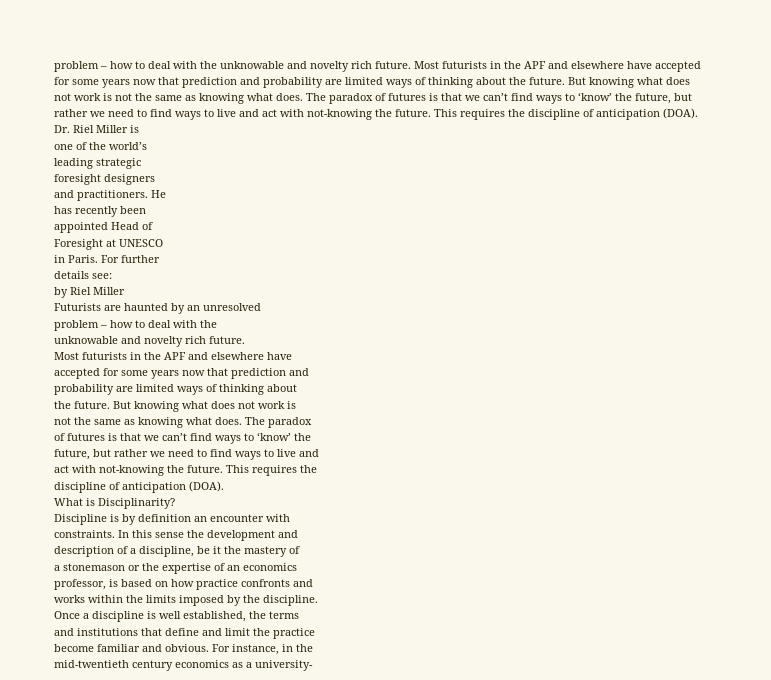problem – how to deal with the unknowable and novelty rich future. Most futurists in the APF and elsewhere have accepted for some years now that prediction and probability are limited ways of thinking about the future. But knowing what does not work is not the same as knowing what does. The paradox of futures is that we can’t find ways to ‘know’ the future, but rather we need to find ways to live and act with not-knowing the future. This requires the discipline of anticipation (DOA).
Dr. Riel Miller is
one of the world’s
leading strategic
foresight designers
and practitioners. He
has recently been
appointed Head of
Foresight at UNESCO
in Paris. For further
details see:
by Riel Miller
Futurists are haunted by an unresolved
problem – how to deal with the
unknowable and novelty rich future.
Most futurists in the APF and elsewhere have
accepted for some years now that prediction and
probability are limited ways of thinking about
the future. But knowing what does not work is
not the same as knowing what does. The paradox
of futures is that we can’t find ways to ‘know’ the
future, but rather we need to find ways to live and
act with not-knowing the future. This requires the
discipline of anticipation (DOA).
What is Disciplinarity?
Discipline is by definition an encounter with
constraints. In this sense the development and
description of a discipline, be it the mastery of
a stonemason or the expertise of an economics
professor, is based on how practice confronts and
works within the limits imposed by the discipline.
Once a discipline is well established, the terms
and institutions that define and limit the practice
become familiar and obvious. For instance, in the
mid-twentieth century economics as a university-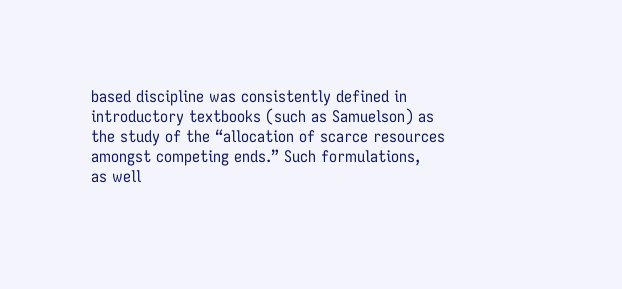based discipline was consistently defined in
introductory textbooks (such as Samuelson) as
the study of the “allocation of scarce resources
amongst competing ends.” Such formulations,
as well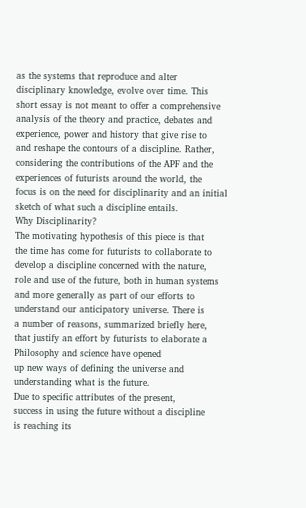as the systems that reproduce and alter
disciplinary knowledge, evolve over time. This
short essay is not meant to offer a comprehensive
analysis of the theory and practice, debates and
experience, power and history that give rise to
and reshape the contours of a discipline. Rather,
considering the contributions of the APF and the
experiences of futurists around the world, the
focus is on the need for disciplinarity and an initial
sketch of what such a discipline entails.
Why Disciplinarity?
The motivating hypothesis of this piece is that
the time has come for futurists to collaborate to
develop a discipline concerned with the nature,
role and use of the future, both in human systems
and more generally as part of our efforts to
understand our anticipatory universe. There is
a number of reasons, summarized briefly here,
that justify an effort by futurists to elaborate a
Philosophy and science have opened
up new ways of defining the universe and
understanding what is the future.
Due to specific attributes of the present,
success in using the future without a discipline
is reaching its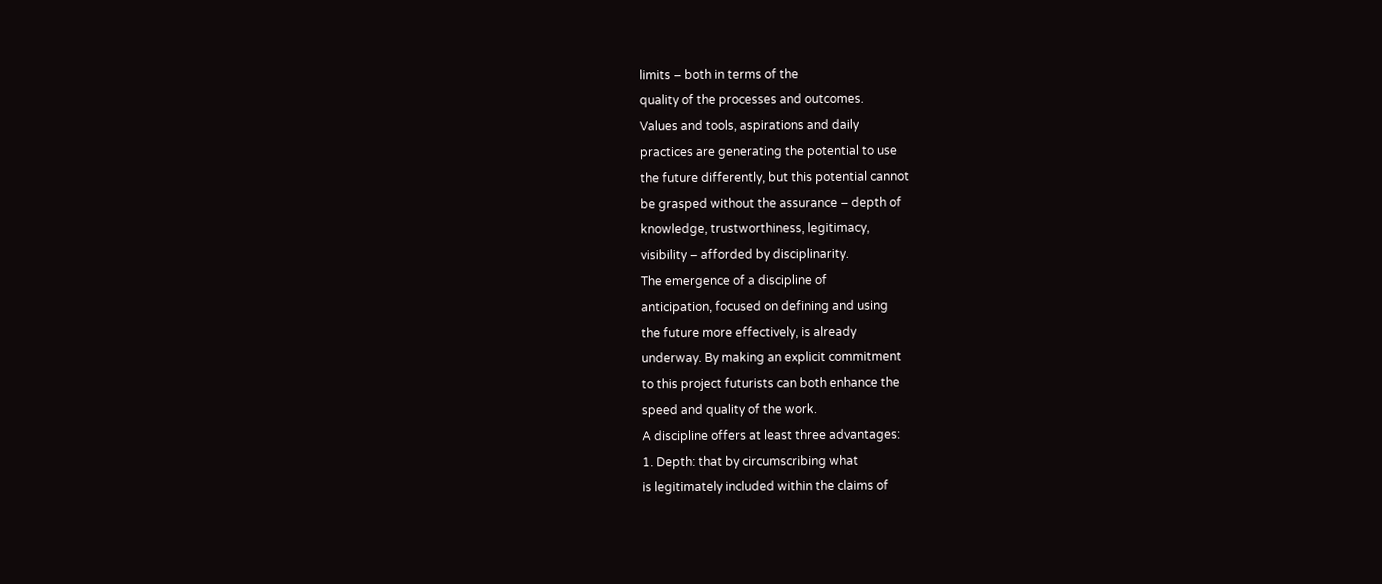limits – both in terms of the
quality of the processes and outcomes.
Values and tools, aspirations and daily
practices are generating the potential to use
the future differently, but this potential cannot
be grasped without the assurance – depth of
knowledge, trustworthiness, legitimacy,
visibility – afforded by disciplinarity.
The emergence of a discipline of
anticipation, focused on defining and using
the future more effectively, is already
underway. By making an explicit commitment
to this project futurists can both enhance the
speed and quality of the work.
A discipline offers at least three advantages:
1. Depth: that by circumscribing what
is legitimately included within the claims of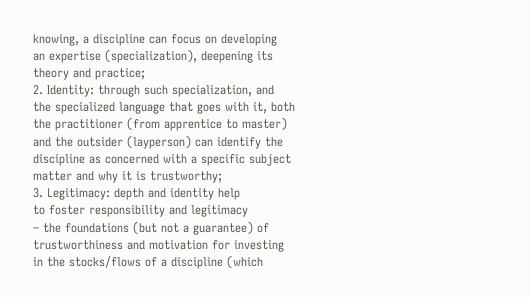knowing, a discipline can focus on developing
an expertise (specialization), deepening its
theory and practice;
2. Identity: through such specialization, and
the specialized language that goes with it, both
the practitioner (from apprentice to master)
and the outsider (layperson) can identify the
discipline as concerned with a specific subject
matter and why it is trustworthy;
3. Legitimacy: depth and identity help
to foster responsibility and legitimacy
– the foundations (but not a guarantee) of
trustworthiness and motivation for investing
in the stocks/flows of a discipline (which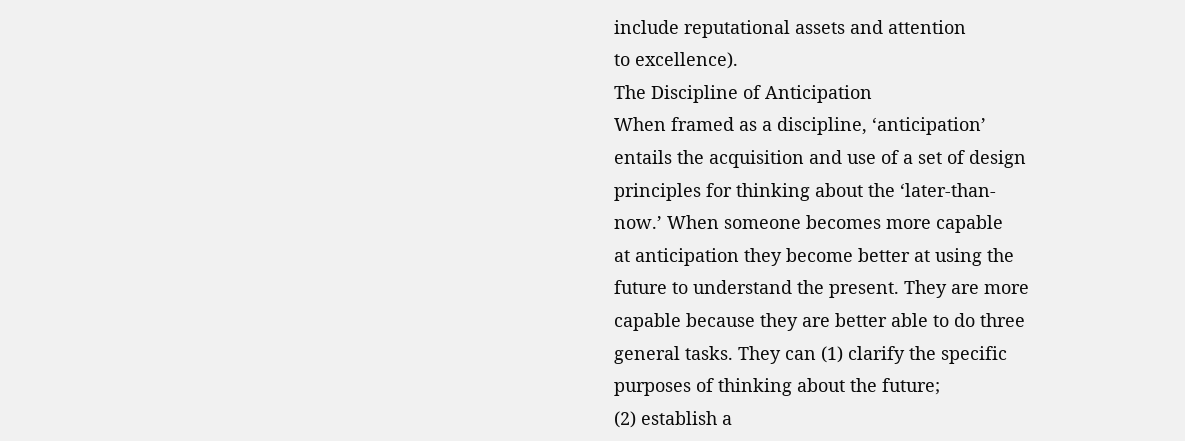include reputational assets and attention
to excellence).
The Discipline of Anticipation
When framed as a discipline, ‘anticipation’
entails the acquisition and use of a set of design
principles for thinking about the ‘later-than-
now.’ When someone becomes more capable
at anticipation they become better at using the
future to understand the present. They are more
capable because they are better able to do three
general tasks. They can (1) clarify the specific
purposes of thinking about the future;
(2) establish a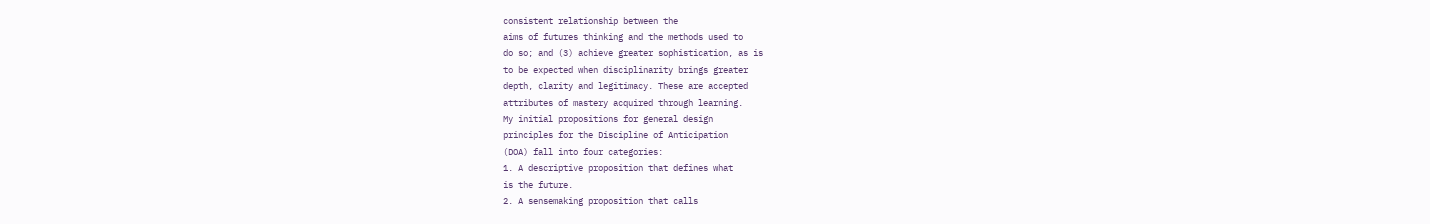consistent relationship between the
aims of futures thinking and the methods used to
do so; and (3) achieve greater sophistication, as is
to be expected when disciplinarity brings greater
depth, clarity and legitimacy. These are accepted
attributes of mastery acquired through learning.
My initial propositions for general design
principles for the Discipline of Anticipation
(DOA) fall into four categories:
1. A descriptive proposition that defines what
is the future.
2. A sensemaking proposition that calls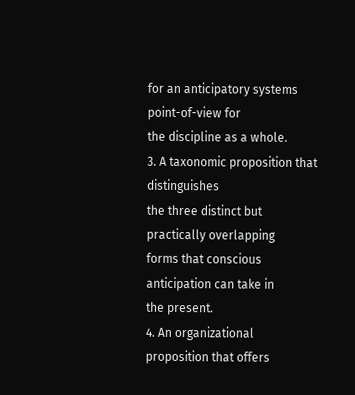for an anticipatory systems point-of-view for
the discipline as a whole.
3. A taxonomic proposition that distinguishes
the three distinct but practically overlapping
forms that conscious anticipation can take in
the present.
4. An organizational proposition that offers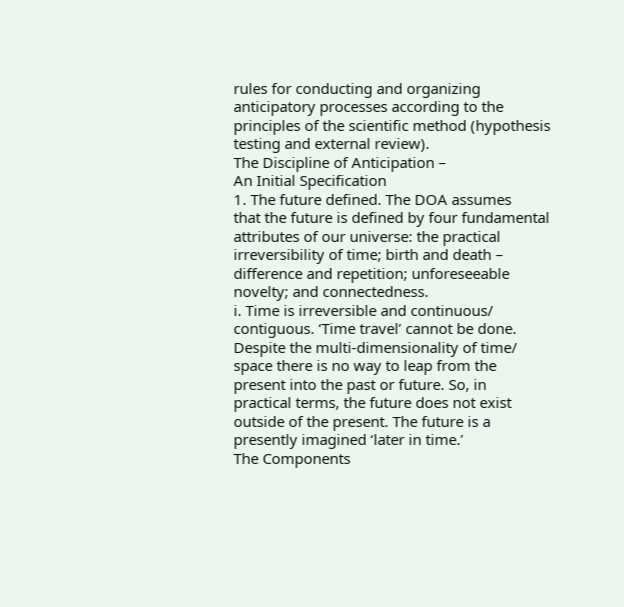rules for conducting and organizing
anticipatory processes according to the
principles of the scientific method (hypothesis
testing and external review).
The Discipline of Anticipation –
An Initial Specification
1. The future defined. The DOA assumes
that the future is defined by four fundamental
attributes of our universe: the practical
irreversibility of time; birth and death –
difference and repetition; unforeseeable
novelty; and connectedness.
i. Time is irreversible and continuous/
contiguous. ‘Time travel’ cannot be done.
Despite the multi-dimensionality of time/
space there is no way to leap from the
present into the past or future. So, in
practical terms, the future does not exist
outside of the present. The future is a
presently imagined ‘later in time.’
The Components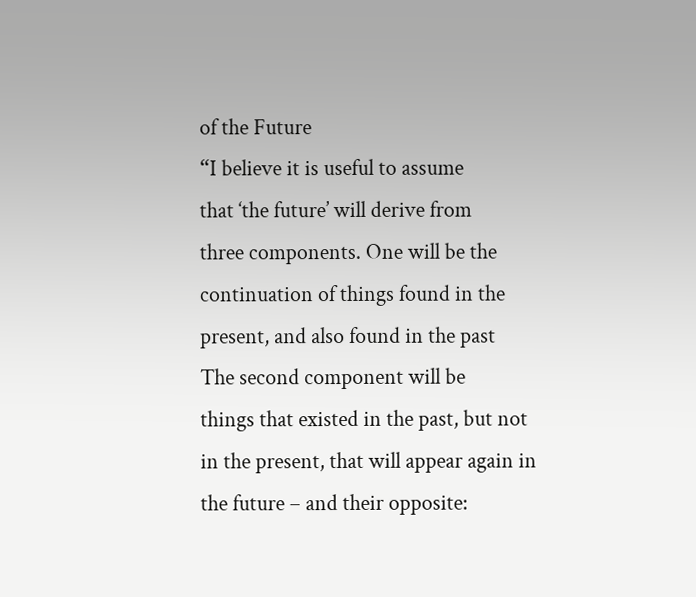of the Future
“I believe it is useful to assume
that ‘the future’ will derive from
three components. One will be the
continuation of things found in the
present, and also found in the past
The second component will be
things that existed in the past, but not
in the present, that will appear again in
the future – and their opposite: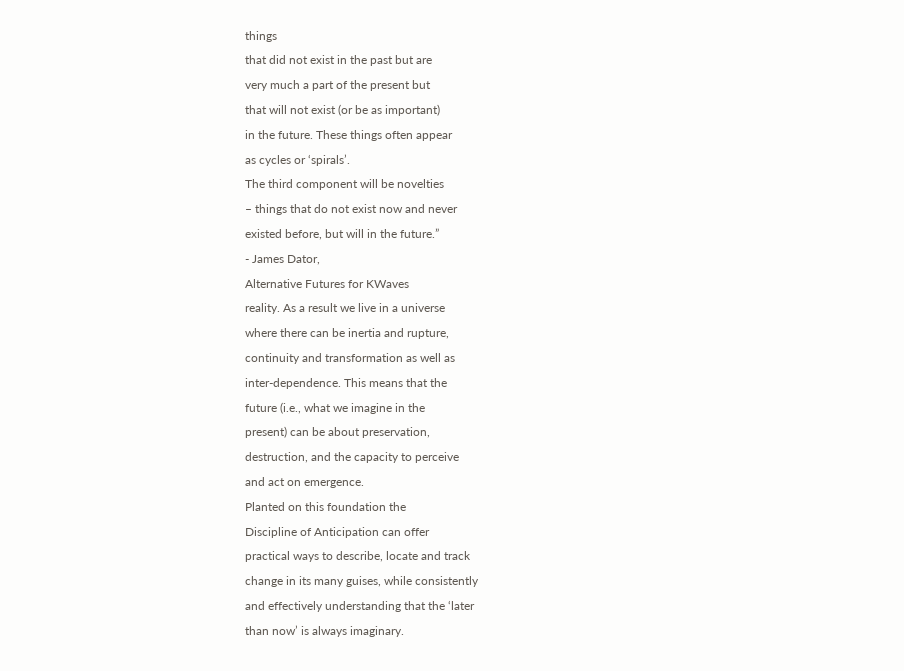things
that did not exist in the past but are
very much a part of the present but
that will not exist (or be as important)
in the future. These things often appear
as cycles or ‘spirals’.
The third component will be novelties
– things that do not exist now and never
existed before, but will in the future.”
- James Dator,
Alternative Futures for KWaves
reality. As a result we live in a universe
where there can be inertia and rupture,
continuity and transformation as well as
inter-dependence. This means that the
future (i.e., what we imagine in the
present) can be about preservation,
destruction, and the capacity to perceive
and act on emergence.
Planted on this foundation the
Discipline of Anticipation can offer
practical ways to describe, locate and track
change in its many guises, while consistently
and effectively understanding that the ‘later
than now’ is always imaginary.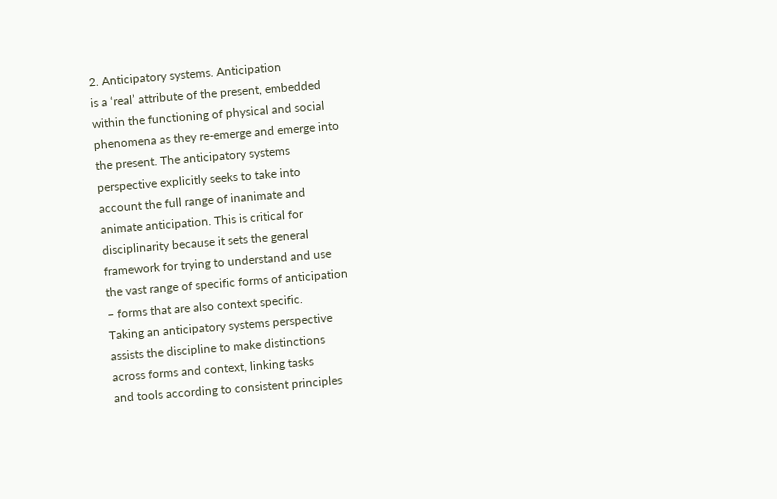2. Anticipatory systems. Anticipation
is a ‘real’ attribute of the present, embedded
within the functioning of physical and social
phenomena as they re-emerge and emerge into
the present. The anticipatory systems
perspective explicitly seeks to take into
account the full range of inanimate and
animate anticipation. This is critical for
disciplinarity because it sets the general
framework for trying to understand and use
the vast range of specific forms of anticipation
– forms that are also context specific.
Taking an anticipatory systems perspective
assists the discipline to make distinctions
across forms and context, linking tasks
and tools according to consistent principles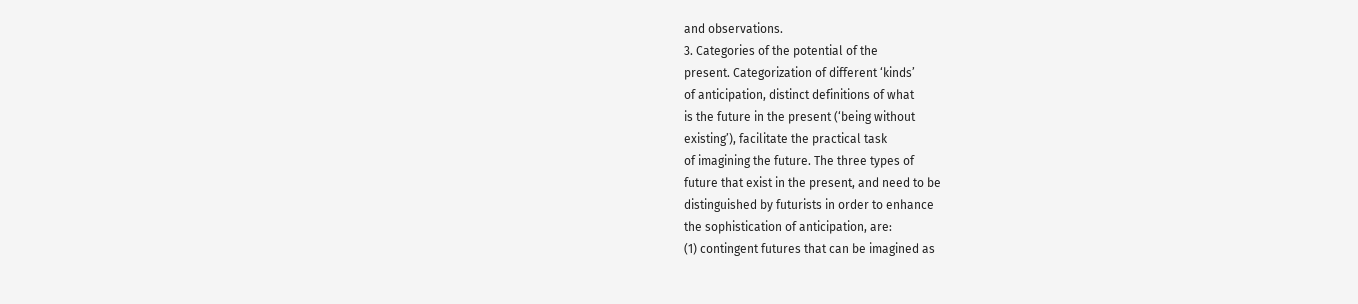and observations.
3. Categories of the potential of the
present. Categorization of different ‘kinds’
of anticipation, distinct definitions of what
is the future in the present (‘being without
existing’), facilitate the practical task
of imagining the future. The three types of
future that exist in the present, and need to be
distinguished by futurists in order to enhance
the sophistication of anticipation, are:
(1) contingent futures that can be imagined as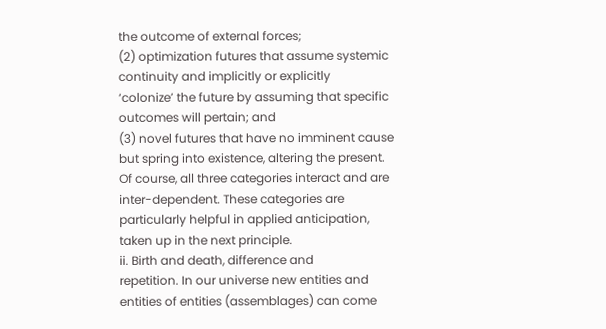the outcome of external forces;
(2) optimization futures that assume systemic
continuity and implicitly or explicitly
‘colonize’ the future by assuming that specific
outcomes will pertain; and
(3) novel futures that have no imminent cause
but spring into existence, altering the present.
Of course, all three categories interact and are
inter-dependent. These categories are
particularly helpful in applied anticipation,
taken up in the next principle.
ii. Birth and death, difference and
repetition. In our universe new entities and
entities of entities (assemblages) can come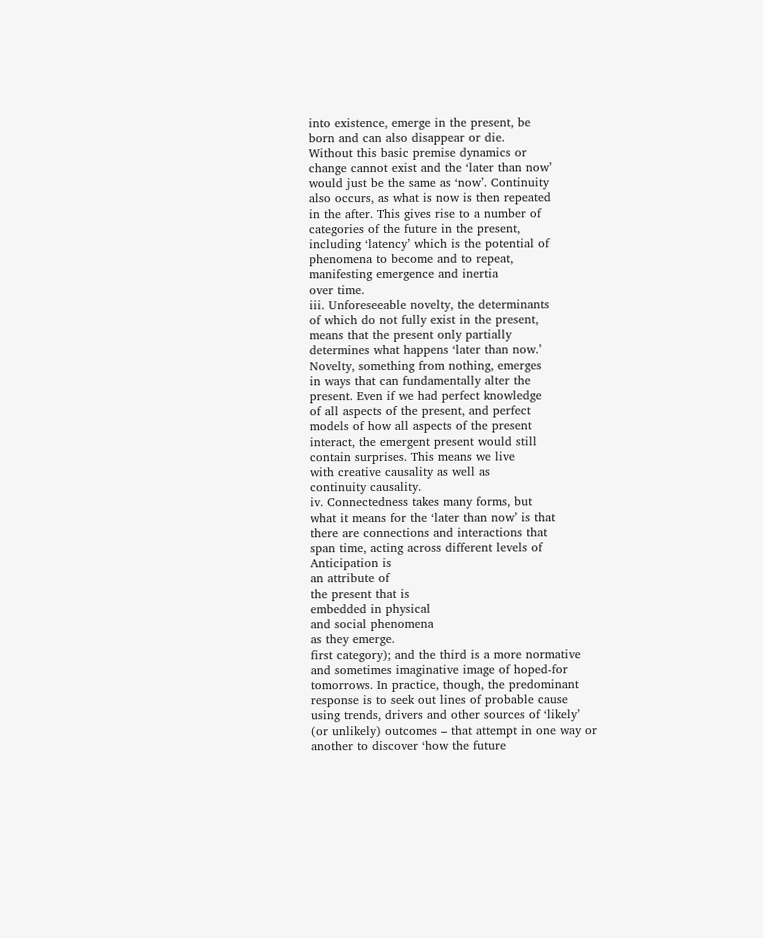into existence, emerge in the present, be
born and can also disappear or die.
Without this basic premise dynamics or
change cannot exist and the ‘later than now’
would just be the same as ‘now’. Continuity
also occurs, as what is now is then repeated
in the after. This gives rise to a number of
categories of the future in the present,
including ‘latency’ which is the potential of
phenomena to become and to repeat,
manifesting emergence and inertia
over time.
iii. Unforeseeable novelty, the determinants
of which do not fully exist in the present,
means that the present only partially
determines what happens ‘later than now.’
Novelty, something from nothing, emerges
in ways that can fundamentally alter the
present. Even if we had perfect knowledge
of all aspects of the present, and perfect
models of how all aspects of the present
interact, the emergent present would still
contain surprises. This means we live
with creative causality as well as
continuity causality.
iv. Connectedness takes many forms, but
what it means for the ‘later than now’ is that
there are connections and interactions that
span time, acting across different levels of
Anticipation is
an attribute of
the present that is
embedded in physical
and social phenomena
as they emerge.
first category); and the third is a more normative
and sometimes imaginative image of hoped-for
tomorrows. In practice, though, the predominant
response is to seek out lines of probable cause
using trends, drivers and other sources of ‘likely’
(or unlikely) outcomes – that attempt in one way or
another to discover ‘how the future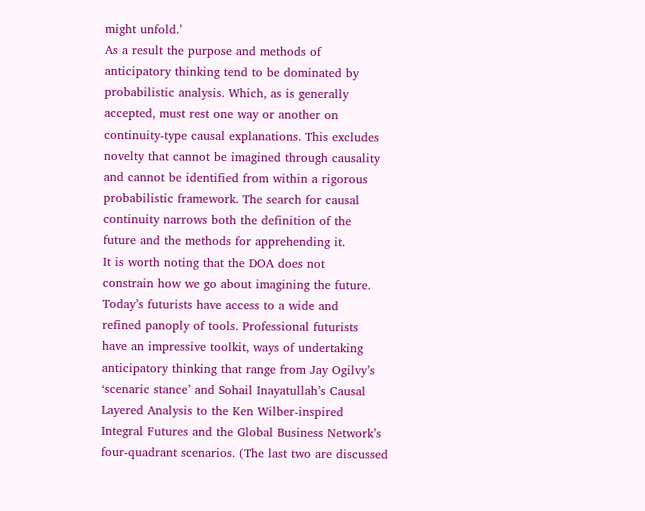might unfold.’
As a result the purpose and methods of
anticipatory thinking tend to be dominated by
probabilistic analysis. Which, as is generally
accepted, must rest one way or another on
continuity-type causal explanations. This excludes
novelty that cannot be imagined through causality
and cannot be identified from within a rigorous
probabilistic framework. The search for causal
continuity narrows both the definition of the
future and the methods for apprehending it.
It is worth noting that the DOA does not
constrain how we go about imagining the future.
Today’s futurists have access to a wide and
refined panoply of tools. Professional futurists
have an impressive toolkit, ways of undertaking
anticipatory thinking that range from Jay Ogilvy’s
‘scenaric stance’ and Sohail Inayatullah’s Causal
Layered Analysis to the Ken Wilber-inspired
Integral Futures and the Global Business Network’s
four-quadrant scenarios. (The last two are discussed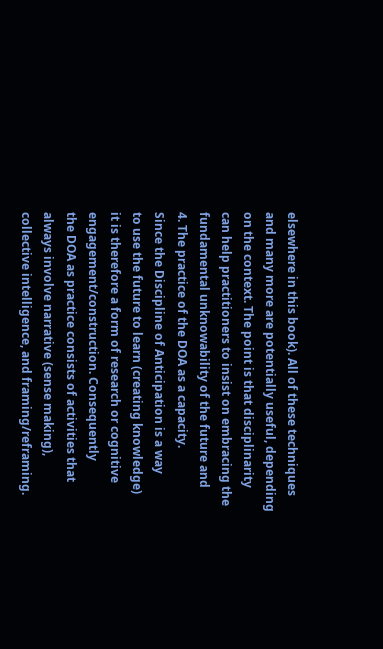elsewhere in this book). All of these techniques
and many more are potentially useful, depending
on the context. The point is that disciplinarity
can help practitioners to insist on embracing the
fundamental unknowability of the future and
4. The practice of the DOA as a capacity.
Since the Discipline of Anticipation is a way
to use the future to learn (creating knowledge)
it is therefore a form of research or cognitive
engagement/construction. Consequently
the DOA as practice consists of activities that
always involve narrative (sense making),
collective intelligence, and framing/reframing.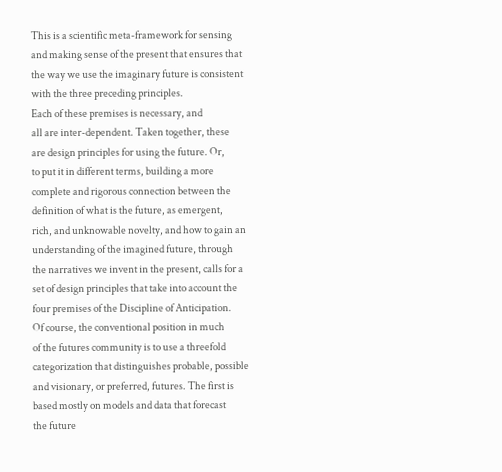This is a scientific meta-framework for sensing
and making sense of the present that ensures that
the way we use the imaginary future is consistent
with the three preceding principles.
Each of these premises is necessary, and
all are inter-dependent. Taken together, these
are design principles for using the future. Or,
to put it in different terms, building a more
complete and rigorous connection between the
definition of what is the future, as emergent,
rich, and unknowable novelty, and how to gain an
understanding of the imagined future, through
the narratives we invent in the present, calls for a
set of design principles that take into account the
four premises of the Discipline of Anticipation.
Of course, the conventional position in much
of the futures community is to use a threefold
categorization that distinguishes probable, possible
and visionary, or preferred, futures. The first is
based mostly on models and data that forecast
the future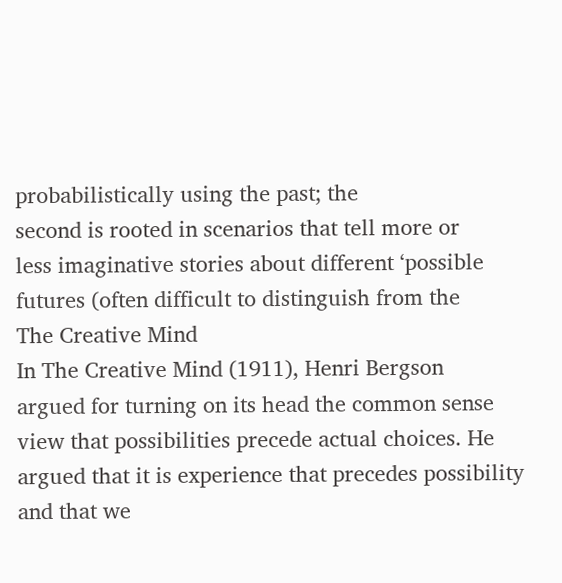probabilistically using the past; the
second is rooted in scenarios that tell more or
less imaginative stories about different ‘possible
futures (often difficult to distinguish from the
The Creative Mind
In The Creative Mind (1911), Henri Bergson
argued for turning on its head the common sense
view that possibilities precede actual choices. He
argued that it is experience that precedes possibility
and that we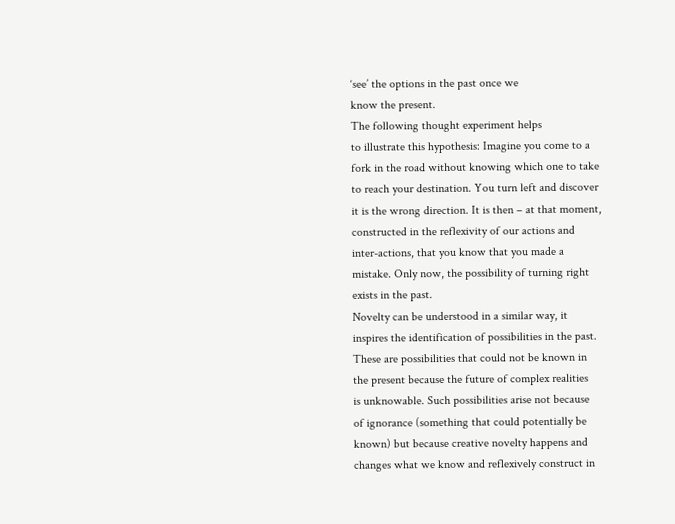‘see’ the options in the past once we
know the present.
The following thought experiment helps
to illustrate this hypothesis: Imagine you come to a
fork in the road without knowing which one to take
to reach your destination. You turn left and discover
it is the wrong direction. It is then – at that moment,
constructed in the reflexivity of our actions and
inter-actions, that you know that you made a
mistake. Only now, the possibility of turning right
exists in the past.
Novelty can be understood in a similar way, it
inspires the identification of possibilities in the past.
These are possibilities that could not be known in
the present because the future of complex realities
is unknowable. Such possibilities arise not because
of ignorance (something that could potentially be
known) but because creative novelty happens and
changes what we know and reflexively construct in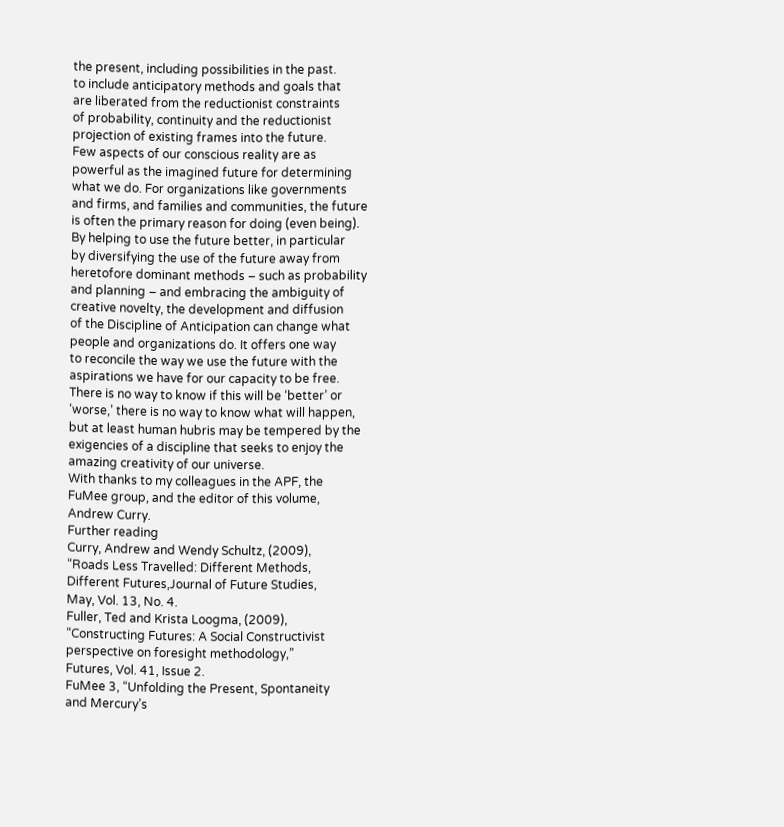the present, including possibilities in the past.
to include anticipatory methods and goals that
are liberated from the reductionist constraints
of probability, continuity and the reductionist
projection of existing frames into the future.
Few aspects of our conscious reality are as
powerful as the imagined future for determining
what we do. For organizations like governments
and firms, and families and communities, the future
is often the primary reason for doing (even being).
By helping to use the future better, in particular
by diversifying the use of the future away from
heretofore dominant methods – such as probability
and planning – and embracing the ambiguity of
creative novelty, the development and diffusion
of the Discipline of Anticipation can change what
people and organizations do. It offers one way
to reconcile the way we use the future with the
aspirations we have for our capacity to be free.
There is no way to know if this will be ‘better’ or
‘worse,’ there is no way to know what will happen,
but at least human hubris may be tempered by the
exigencies of a discipline that seeks to enjoy the
amazing creativity of our universe.
With thanks to my colleagues in the APF, the
FuMee group, and the editor of this volume,
Andrew Curry.
Further reading
Curry, Andrew and Wendy Schultz, (2009),
“Roads Less Travelled: Different Methods,
Different Futures,Journal of Future Studies,
May, Vol. 13, No. 4.
Fuller, Ted and Krista Loogma, (2009),
“Constructing Futures: A Social Constructivist
perspective on foresight methodology,”
Futures, Vol. 41, Issue 2.
FuMee 3, “Unfolding the Present, Spontaneity
and Mercury’s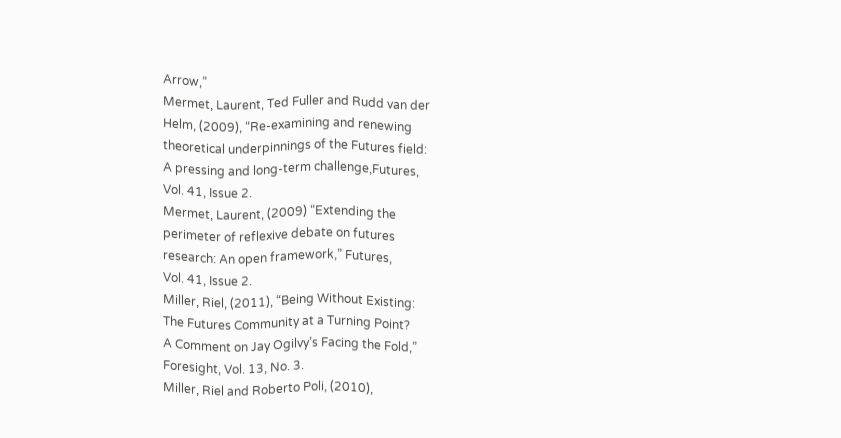Arrow,”
Mermet, Laurent, Ted Fuller and Rudd van der
Helm, (2009), “Re-examining and renewing
theoretical underpinnings of the Futures field:
A pressing and long-term challenge,Futures,
Vol. 41, Issue 2.
Mermet, Laurent, (2009) “Extending the
perimeter of reflexive debate on futures
research: An open framework,” Futures,
Vol. 41, Issue 2.
Miller, Riel, (2011), “Being Without Existing:
The Futures Community at a Turning Point?
A Comment on Jay Ogilvy’s Facing the Fold,”
Foresight, Vol. 13, No. 3.
Miller, Riel and Roberto Poli, (2010),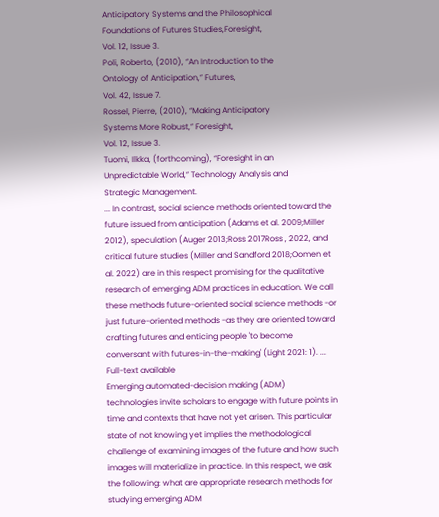Anticipatory Systems and the Philosophical
Foundations of Futures Studies,Foresight,
Vol. 12, Issue 3.
Poli, Roberto, (2010), “An Introduction to the
Ontology of Anticipation,” Futures,
Vol. 42, Issue 7.
Rossel, Pierre, (2010), “Making Anticipatory
Systems More Robust,” Foresight,
Vol. 12, Issue 3.
Tuomi, Ilkka, (forthcoming), “Foresight in an
Unpredictable World,” Technology Analysis and
Strategic Management.
... In contrast, social science methods oriented toward the future issued from anticipation (Adams et al. 2009;Miller 2012), speculation (Auger 2013;Ross 2017Ross , 2022, and critical future studies (Miller and Sandford 2018;Oomen et al. 2022) are in this respect promising for the qualitative research of emerging ADM practices in education. We call these methods future-oriented social science methods -or just future-oriented methods -as they are oriented toward crafting futures and enticing people 'to become conversant with futures-in-the-making' (Light 2021: 1). ...
Full-text available
Emerging automated-decision making (ADM) technologies invite scholars to engage with future points in time and contexts that have not yet arisen. This particular state of not knowing yet implies the methodological challenge of examining images of the future and how such images will materialize in practice. In this respect, we ask the following: what are appropriate research methods for studying emerging ADM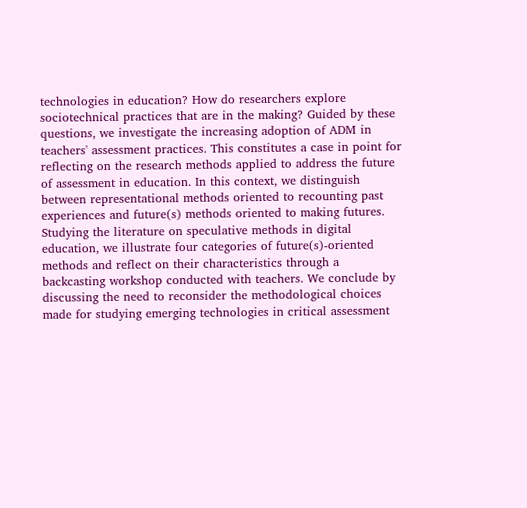technologies in education? How do researchers explore sociotechnical practices that are in the making? Guided by these questions, we investigate the increasing adoption of ADM in teachers' assessment practices. This constitutes a case in point for reflecting on the research methods applied to address the future of assessment in education. In this context, we distinguish between representational methods oriented to recounting past experiences and future(s) methods oriented to making futures. Studying the literature on speculative methods in digital education, we illustrate four categories of future(s)-oriented methods and reflect on their characteristics through a backcasting workshop conducted with teachers. We conclude by discussing the need to reconsider the methodological choices made for studying emerging technologies in critical assessment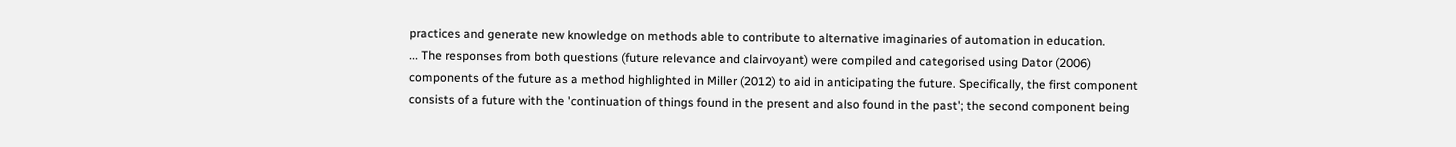practices and generate new knowledge on methods able to contribute to alternative imaginaries of automation in education.
... The responses from both questions (future relevance and clairvoyant) were compiled and categorised using Dator (2006) components of the future as a method highlighted in Miller (2012) to aid in anticipating the future. Specifically, the first component consists of a future with the 'continuation of things found in the present and also found in the past'; the second component being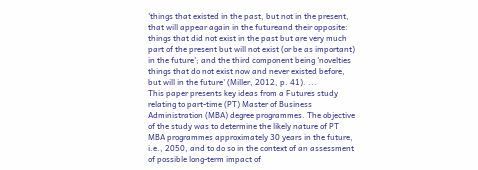'things that existed in the past, but not in the present, that will appear again in the futureand their opposite: things that did not exist in the past but are very much part of the present but will not exist (or be as important) in the future'; and the third component being 'novelties things that do not exist now and never existed before, but will in the future' (Miller, 2012, p. 41). ...
This paper presents key ideas from a Futures study relating to part-time (PT) Master of Business Administration (MBA) degree programmes. The objective of the study was to determine the likely nature of PT MBA programmes approximately 30 years in the future, i.e., 2050, and to do so in the context of an assessment of possible long-term impact of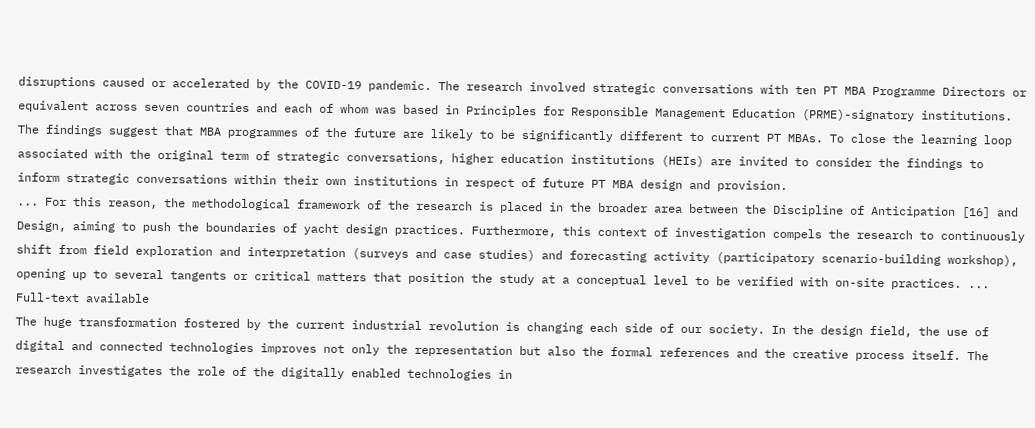disruptions caused or accelerated by the COVID-19 pandemic. The research involved strategic conversations with ten PT MBA Programme Directors or equivalent across seven countries and each of whom was based in Principles for Responsible Management Education (PRME)-signatory institutions. The findings suggest that MBA programmes of the future are likely to be significantly different to current PT MBAs. To close the learning loop associated with the original term of strategic conversations, higher education institutions (HEIs) are invited to consider the findings to inform strategic conversations within their own institutions in respect of future PT MBA design and provision.
... For this reason, the methodological framework of the research is placed in the broader area between the Discipline of Anticipation [16] and Design, aiming to push the boundaries of yacht design practices. Furthermore, this context of investigation compels the research to continuously shift from field exploration and interpretation (surveys and case studies) and forecasting activity (participatory scenario-building workshop), opening up to several tangents or critical matters that position the study at a conceptual level to be verified with on-site practices. ...
Full-text available
The huge transformation fostered by the current industrial revolution is changing each side of our society. In the design field, the use of digital and connected technologies improves not only the representation but also the formal references and the creative process itself. The research investigates the role of the digitally enabled technologies in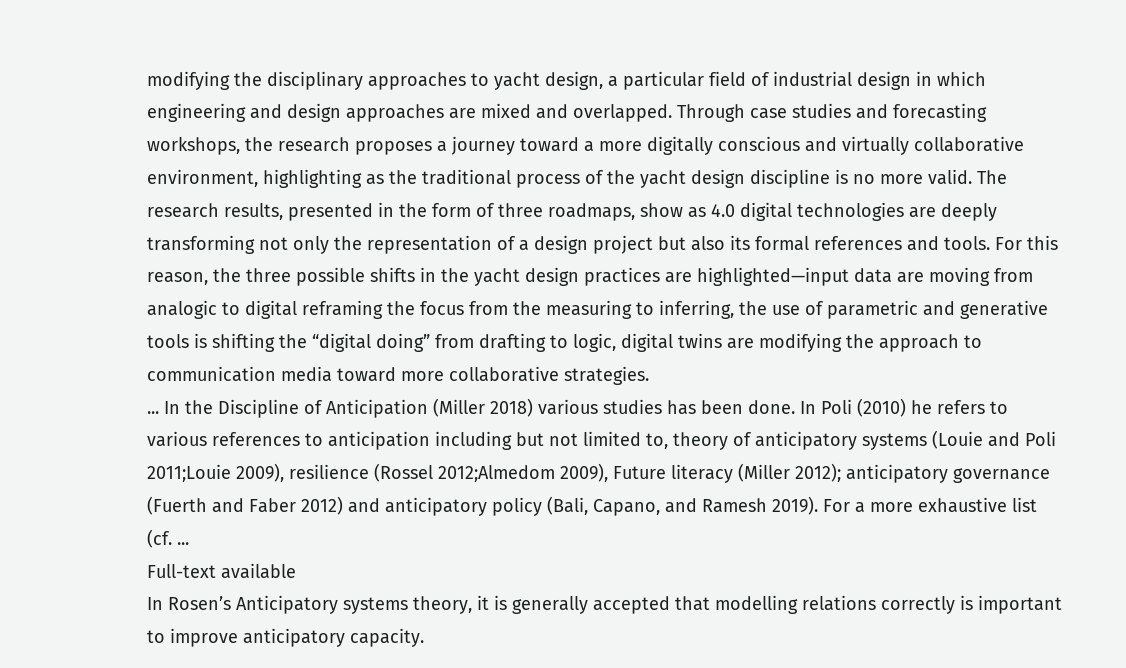modifying the disciplinary approaches to yacht design, a particular field of industrial design in which engineering and design approaches are mixed and overlapped. Through case studies and forecasting workshops, the research proposes a journey toward a more digitally conscious and virtually collaborative environment, highlighting as the traditional process of the yacht design discipline is no more valid. The research results, presented in the form of three roadmaps, show as 4.0 digital technologies are deeply transforming not only the representation of a design project but also its formal references and tools. For this reason, the three possible shifts in the yacht design practices are highlighted—input data are moving from analogic to digital reframing the focus from the measuring to inferring, the use of parametric and generative tools is shifting the “digital doing” from drafting to logic, digital twins are modifying the approach to communication media toward more collaborative strategies.
... In the Discipline of Anticipation (Miller 2018) various studies has been done. In Poli (2010) he refers to various references to anticipation including but not limited to, theory of anticipatory systems (Louie and Poli 2011;Louie 2009), resilience (Rossel 2012;Almedom 2009), Future literacy (Miller 2012); anticipatory governance (Fuerth and Faber 2012) and anticipatory policy (Bali, Capano, and Ramesh 2019). For a more exhaustive list (cf. ...
Full-text available
In Rosen’s Anticipatory systems theory, it is generally accepted that modelling relations correctly is important to improve anticipatory capacity.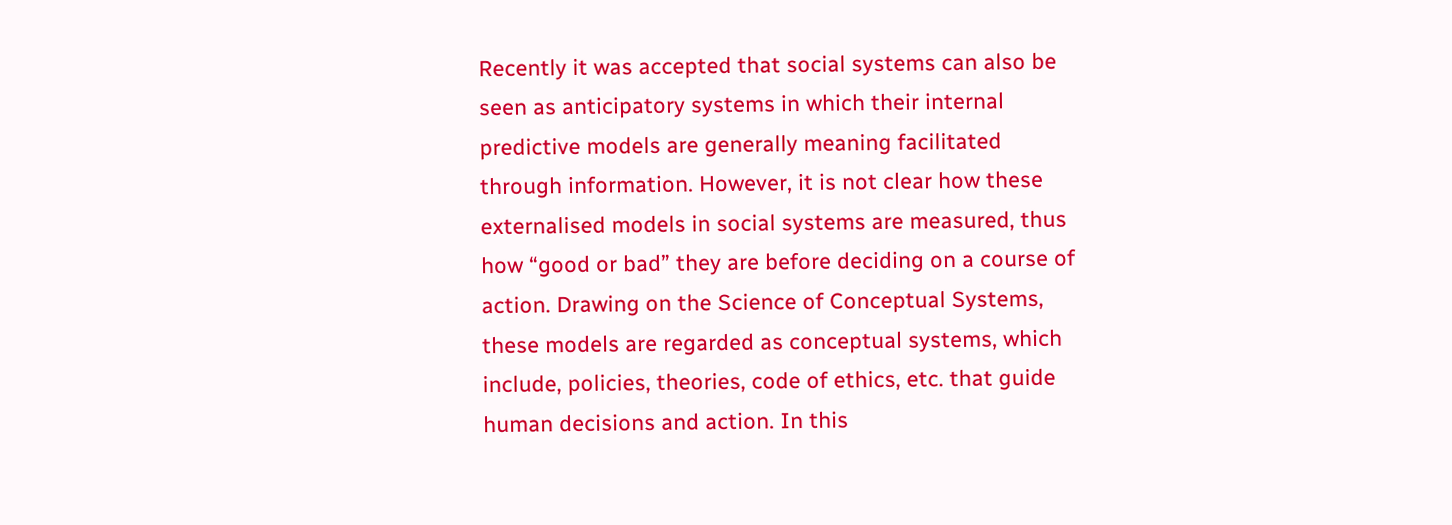Recently it was accepted that social systems can also be seen as anticipatory systems in which their internal predictive models are generally meaning facilitated through information. However, it is not clear how these externalised models in social systems are measured, thus how “good or bad” they are before deciding on a course of action. Drawing on the Science of Conceptual Systems, these models are regarded as conceptual systems, which include, policies, theories, code of ethics, etc. that guide human decisions and action. In this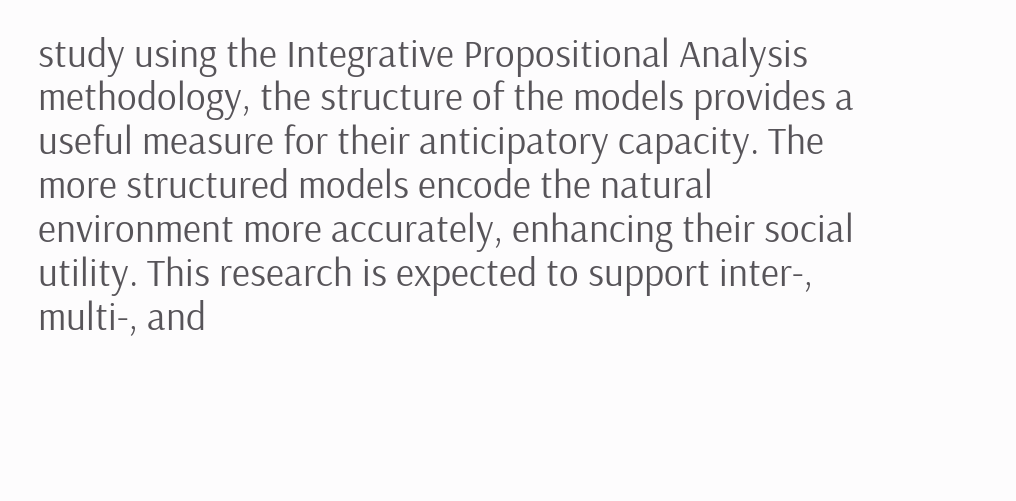study using the Integrative Propositional Analysis methodology, the structure of the models provides a useful measure for their anticipatory capacity. The more structured models encode the natural environment more accurately, enhancing their social utility. This research is expected to support inter-, multi-, and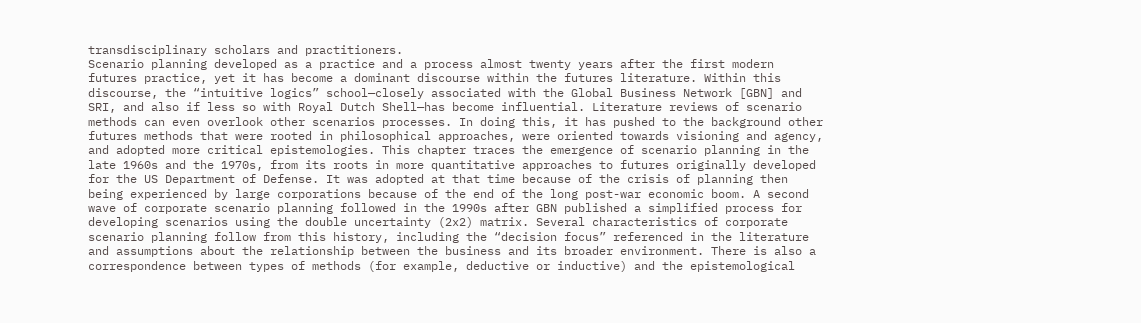transdisciplinary scholars and practitioners.
Scenario planning developed as a practice and a process almost twenty years after the first modern futures practice, yet it has become a dominant discourse within the futures literature. Within this discourse, the “intuitive logics” school—closely associated with the Global Business Network [GBN] and SRI, and also if less so with Royal Dutch Shell—has become influential. Literature reviews of scenario methods can even overlook other scenarios processes. In doing this, it has pushed to the background other futures methods that were rooted in philosophical approaches, were oriented towards visioning and agency, and adopted more critical epistemologies. This chapter traces the emergence of scenario planning in the late 1960s and the 1970s, from its roots in more quantitative approaches to futures originally developed for the US Department of Defense. It was adopted at that time because of the crisis of planning then being experienced by large corporations because of the end of the long post-war economic boom. A second wave of corporate scenario planning followed in the 1990s after GBN published a simplified process for developing scenarios using the double uncertainty (2x2) matrix. Several characteristics of corporate scenario planning follow from this history, including the “decision focus” referenced in the literature and assumptions about the relationship between the business and its broader environment. There is also a correspondence between types of methods (for example, deductive or inductive) and the epistemological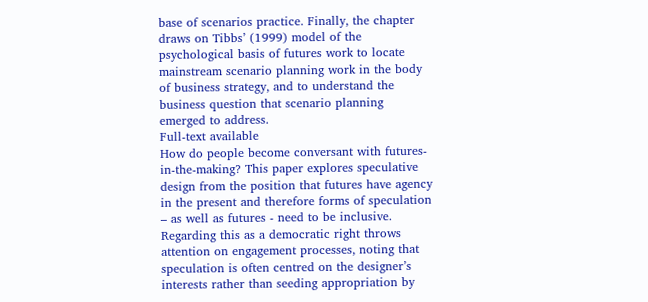base of scenarios practice. Finally, the chapter draws on Tibbs’ (1999) model of the psychological basis of futures work to locate mainstream scenario planning work in the body of business strategy, and to understand the business question that scenario planning emerged to address.
Full-text available
How do people become conversant with futures-in-the-making? This paper explores speculative design from the position that futures have agency in the present and therefore forms of speculation – as well as futures - need to be inclusive. Regarding this as a democratic right throws attention on engagement processes, noting that speculation is often centred on the designer’s interests rather than seeding appropriation by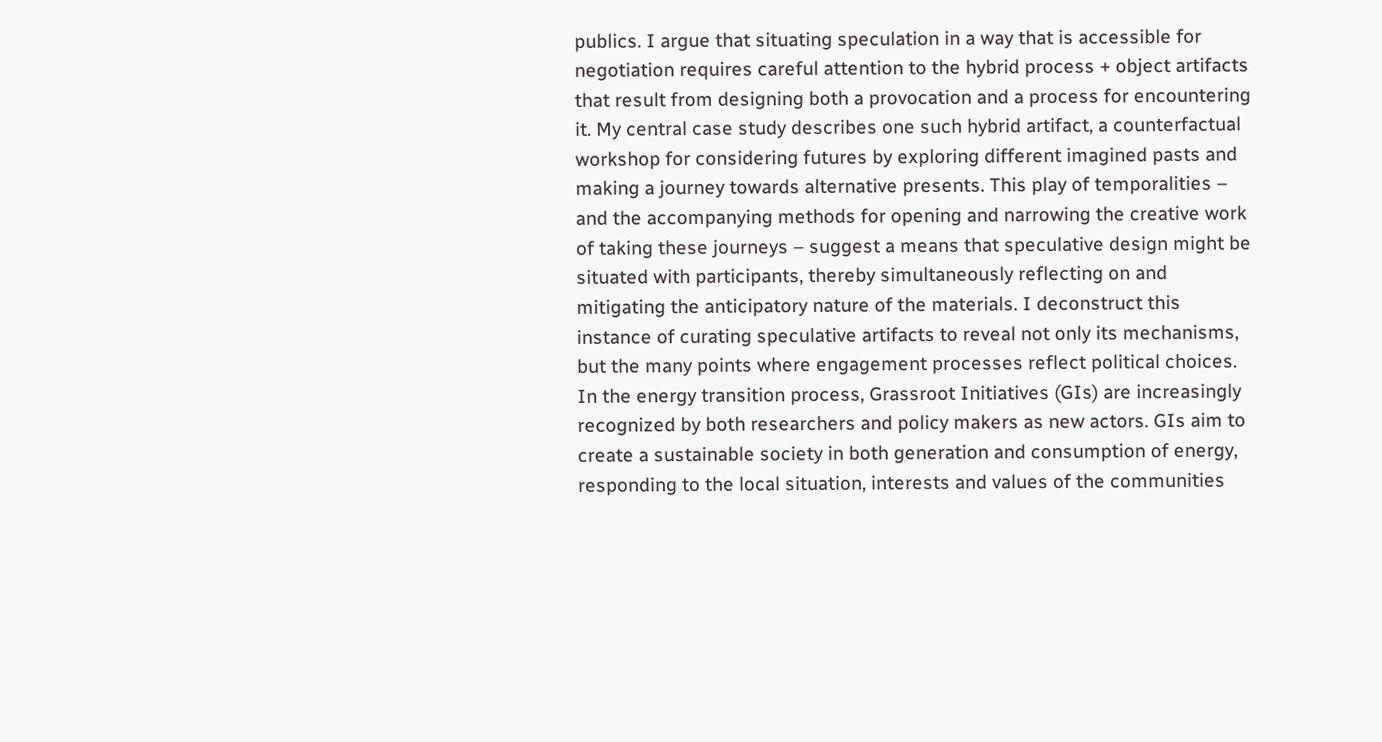publics. I argue that situating speculation in a way that is accessible for negotiation requires careful attention to the hybrid process + object artifacts that result from designing both a provocation and a process for encountering it. My central case study describes one such hybrid artifact, a counterfactual workshop for considering futures by exploring different imagined pasts and making a journey towards alternative presents. This play of temporalities – and the accompanying methods for opening and narrowing the creative work of taking these journeys – suggest a means that speculative design might be situated with participants, thereby simultaneously reflecting on and mitigating the anticipatory nature of the materials. I deconstruct this instance of curating speculative artifacts to reveal not only its mechanisms, but the many points where engagement processes reflect political choices.
In the energy transition process, Grassroot Initiatives (GIs) are increasingly recognized by both researchers and policy makers as new actors. GIs aim to create a sustainable society in both generation and consumption of energy, responding to the local situation, interests and values of the communities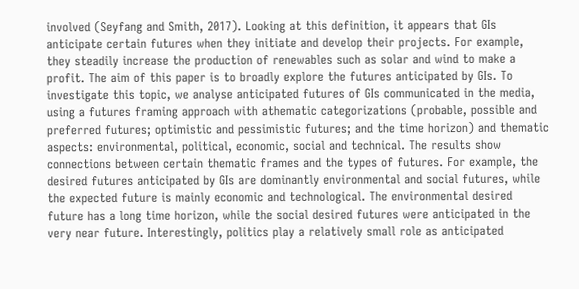involved (Seyfang and Smith, 2017). Looking at this definition, it appears that GIs anticipate certain futures when they initiate and develop their projects. For example, they steadily increase the production of renewables such as solar and wind to make a profit. The aim of this paper is to broadly explore the futures anticipated by GIs. To investigate this topic, we analyse anticipated futures of GIs communicated in the media, using a futures framing approach with athematic categorizations (probable, possible and preferred futures; optimistic and pessimistic futures; and the time horizon) and thematic aspects: environmental, political, economic, social and technical. The results show connections between certain thematic frames and the types of futures. For example, the desired futures anticipated by GIs are dominantly environmental and social futures, while the expected future is mainly economic and technological. The environmental desired future has a long time horizon, while the social desired futures were anticipated in the very near future. Interestingly, politics play a relatively small role as anticipated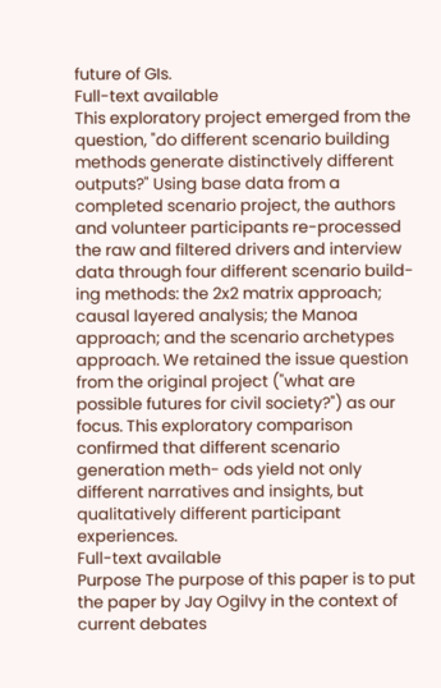future of GIs.
Full-text available
This exploratory project emerged from the question, "do different scenario building methods generate distinctively different outputs?" Using base data from a completed scenario project, the authors and volunteer participants re-processed the raw and filtered drivers and interview data through four different scenario build- ing methods: the 2x2 matrix approach; causal layered analysis; the Manoa approach; and the scenario archetypes approach. We retained the issue question from the original project ("what are possible futures for civil society?") as our focus. This exploratory comparison confirmed that different scenario generation meth- ods yield not only different narratives and insights, but qualitatively different participant experiences.
Full-text available
Purpose The purpose of this paper is to put the paper by Jay Ogilvy in the context of current debates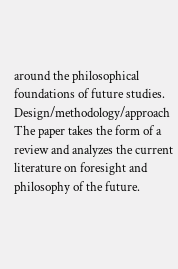around the philosophical foundations of future studies. Design/methodology/approach The paper takes the form of a review and analyzes the current literature on foresight and philosophy of the future.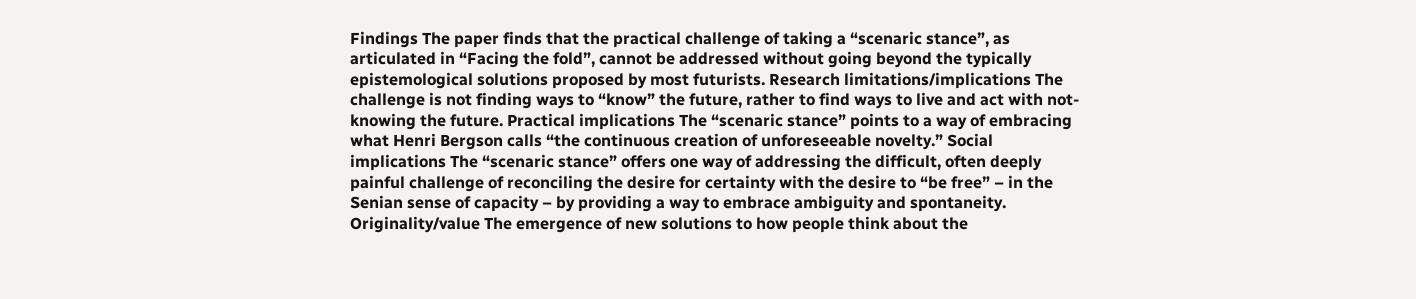Findings The paper finds that the practical challenge of taking a “scenaric stance”, as articulated in “Facing the fold”, cannot be addressed without going beyond the typically epistemological solutions proposed by most futurists. Research limitations/implications The challenge is not finding ways to “know” the future, rather to find ways to live and act with not‐knowing the future. Practical implications The “scenaric stance” points to a way of embracing what Henri Bergson calls “the continuous creation of unforeseeable novelty.” Social implications The “scenaric stance” offers one way of addressing the difficult, often deeply painful challenge of reconciling the desire for certainty with the desire to “be free” – in the Senian sense of capacity – by providing a way to embrace ambiguity and spontaneity. Originality/value The emergence of new solutions to how people think about the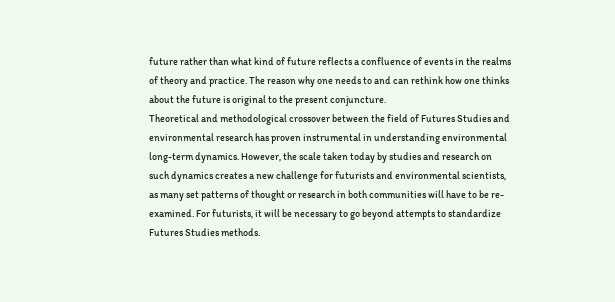future rather than what kind of future reflects a confluence of events in the realms of theory and practice. The reason why one needs to and can rethink how one thinks about the future is original to the present conjuncture.
Theoretical and methodological crossover between the field of Futures Studies and environmental research has proven instrumental in understanding environmental long-term dynamics. However, the scale taken today by studies and research on such dynamics creates a new challenge for futurists and environmental scientists, as many set patterns of thought or research in both communities will have to be re-examined. For futurists, it will be necessary to go beyond attempts to standardize Futures Studies methods.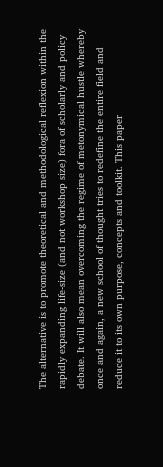The alternative is to promote theoretical and methodological reflexion within the rapidly expanding life-size (and not workshop size) fora of scholarly and policy debate. It will also mean overcoming the regime of metonymical hustle whereby once and again, a new school of thought tries to redefine the entire field and reduce it to its own purpose, concepts and toolkit. This paper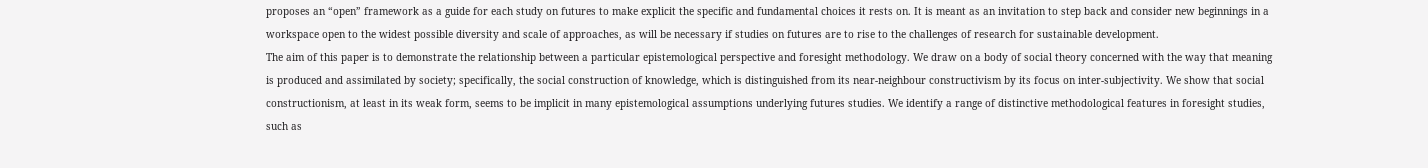proposes an “open” framework as a guide for each study on futures to make explicit the specific and fundamental choices it rests on. It is meant as an invitation to step back and consider new beginnings in a workspace open to the widest possible diversity and scale of approaches, as will be necessary if studies on futures are to rise to the challenges of research for sustainable development.
The aim of this paper is to demonstrate the relationship between a particular epistemological perspective and foresight methodology. We draw on a body of social theory concerned with the way that meaning is produced and assimilated by society; specifically, the social construction of knowledge, which is distinguished from its near-neighbour constructivism by its focus on inter-subjectivity. We show that social constructionism, at least in its weak form, seems to be implicit in many epistemological assumptions underlying futures studies. We identify a range of distinctive methodological features in foresight studies, such as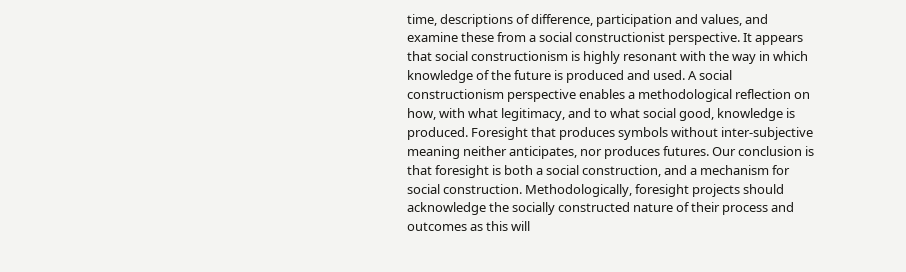time, descriptions of difference, participation and values, and examine these from a social constructionist perspective. It appears that social constructionism is highly resonant with the way in which knowledge of the future is produced and used. A social constructionism perspective enables a methodological reflection on how, with what legitimacy, and to what social good, knowledge is produced. Foresight that produces symbols without inter-subjective meaning neither anticipates, nor produces futures. Our conclusion is that foresight is both a social construction, and a mechanism for social construction. Methodologically, foresight projects should acknowledge the socially constructed nature of their process and outcomes as this will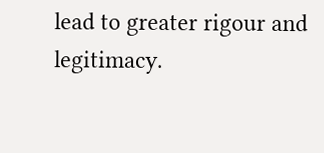lead to greater rigour and legitimacy.